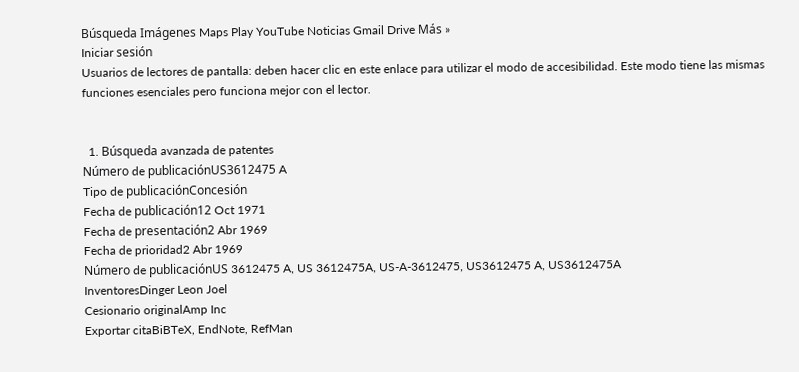Búsqueda Imágenes Maps Play YouTube Noticias Gmail Drive Más »
Iniciar sesión
Usuarios de lectores de pantalla: deben hacer clic en este enlace para utilizar el modo de accesibilidad. Este modo tiene las mismas funciones esenciales pero funciona mejor con el lector.


  1. Búsqueda avanzada de patentes
Número de publicaciónUS3612475 A
Tipo de publicaciónConcesión
Fecha de publicación12 Oct 1971
Fecha de presentación2 Abr 1969
Fecha de prioridad2 Abr 1969
Número de publicaciónUS 3612475 A, US 3612475A, US-A-3612475, US3612475 A, US3612475A
InventoresDinger Leon Joel
Cesionario originalAmp Inc
Exportar citaBiBTeX, EndNote, RefMan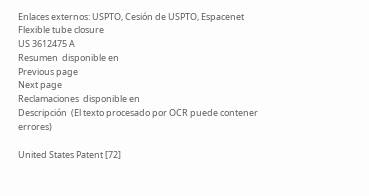Enlaces externos: USPTO, Cesión de USPTO, Espacenet
Flexible tube closure
US 3612475 A
Resumen  disponible en
Previous page
Next page
Reclamaciones  disponible en
Descripción  (El texto procesado por OCR puede contener errores)

United States Patent [72]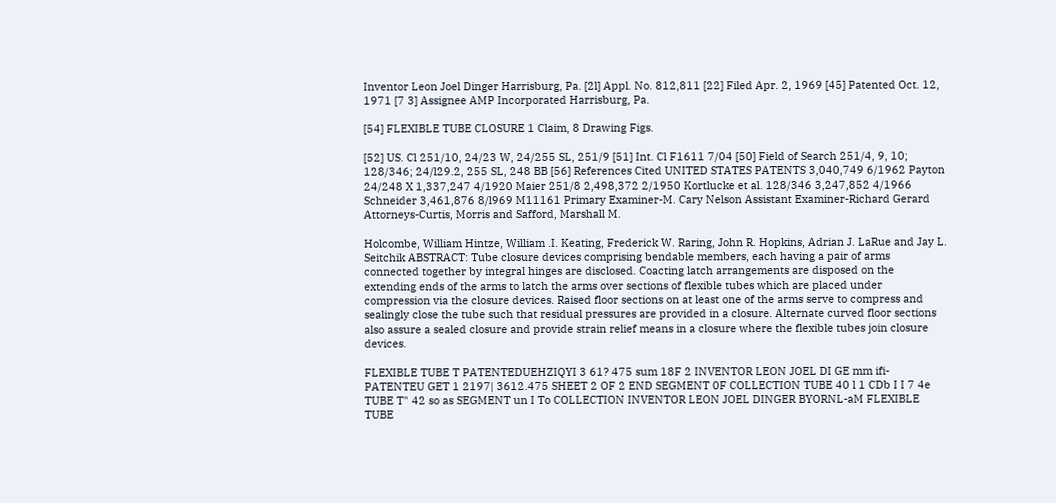Inventor Leon Joel Dinger Harrisburg, Pa. [2l] Appl. No. 812,811 [22] Filed Apr. 2, 1969 [45] Patented Oct. 12, 1971 [7 3] Assignee AMP Incorporated Harrisburg, Pa.

[54] FLEXIBLE TUBE CLOSURE 1 Claim, 8 Drawing Figs.

[52] US. Cl 251/10, 24/23 W, 24/255 SL, 251/9 [51] Int. Cl F1611 7/04 [50] Field of Search 251/4, 9, 10; 128/346; 24/l29.2, 255 SL, 248 BB [56] References Cited UNITED STATES PATENTS 3,040,749 6/1962 Payton 24/248 X 1,337,247 4/1920 Maier 251/8 2,498,372 2/1950 Kortlucke et al. 128/346 3,247,852 4/1966 Schneider 3,461,876 8/l969 M11161 Primary Examiner-M. Cary Nelson Assistant Examiner-Richard Gerard Attorneys-Curtis, Morris and Safford, Marshall M.

Holcombe, William Hintze, William .I. Keating, Frederick W. Raring, John R. Hopkins, Adrian J. LaRue and Jay L. Seitchik ABSTRACT: Tube closure devices comprising bendable members, each having a pair of arms connected together by integral hinges are disclosed. Coacting latch arrangements are disposed on the extending ends of the arms to latch the arms over sections of flexible tubes which are placed under compression via the closure devices. Raised floor sections on at least one of the arms serve to compress and sealingly close the tube such that residual pressures are provided in a closure. Alternate curved floor sections also assure a sealed closure and provide strain relief means in a closure where the flexible tubes join closure devices.

FLEXIBLE TUBE T PATENTEDUEHZIQYI 3 61? 475 sum 18F 2 INVENTOR LEON JOEL DI GE mm ifi- PATENTEU GET 1 2197| 3612.475 SHEET 2 OF 2 END SEGMENT 0F COLLECTION TUBE 40 l 1 CDb I I 7 4e TUBE T" 42 so as SEGMENT un I To COLLECTION INVENTOR LEON JOEL DINGER BYORNL-aM FLEXIBLE TUBE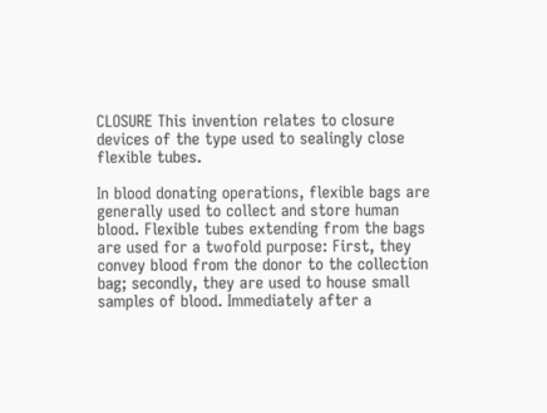CLOSURE This invention relates to closure devices of the type used to sealingly close flexible tubes.

In blood donating operations, flexible bags are generally used to collect and store human blood. Flexible tubes extending from the bags are used for a twofold purpose: First, they convey blood from the donor to the collection bag; secondly, they are used to house small samples of blood. Immediately after a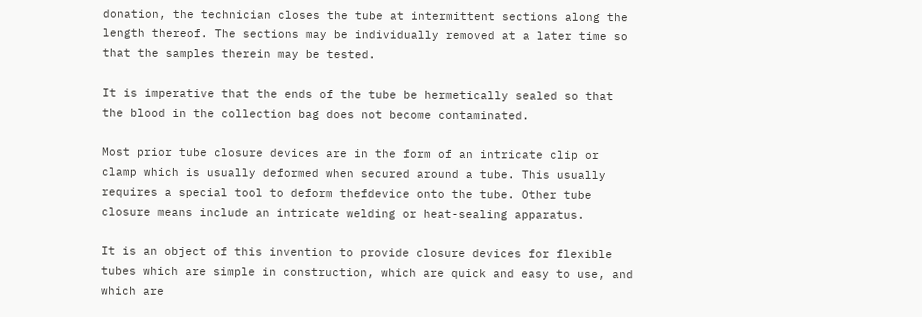donation, the technician closes the tube at intermittent sections along the length thereof. The sections may be individually removed at a later time so that the samples therein may be tested.

It is imperative that the ends of the tube be hermetically sealed so that the blood in the collection bag does not become contaminated.

Most prior tube closure devices are in the form of an intricate clip or clamp which is usually deformed when secured around a tube. This usually requires a special tool to deform thefdevice onto the tube. Other tube closure means include an intricate welding or heat-sealing apparatus.

It is an object of this invention to provide closure devices for flexible tubes which are simple in construction, which are quick and easy to use, and which are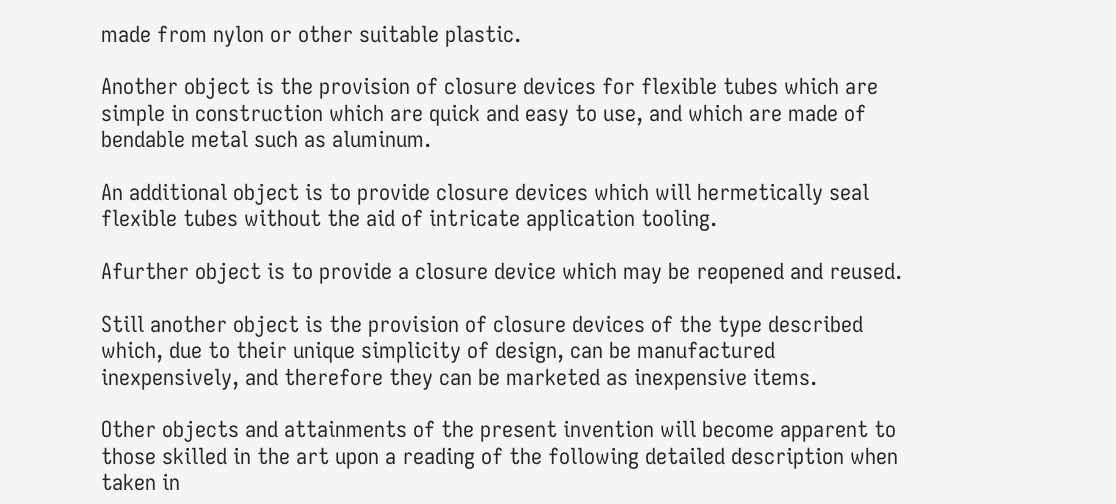made from nylon or other suitable plastic.

Another object is the provision of closure devices for flexible tubes which are simple in construction which are quick and easy to use, and which are made of bendable metal such as aluminum.

An additional object is to provide closure devices which will hermetically seal flexible tubes without the aid of intricate application tooling.

Afurther object is to provide a closure device which may be reopened and reused.

Still another object is the provision of closure devices of the type described which, due to their unique simplicity of design, can be manufactured inexpensively, and therefore they can be marketed as inexpensive items.

Other objects and attainments of the present invention will become apparent to those skilled in the art upon a reading of the following detailed description when taken in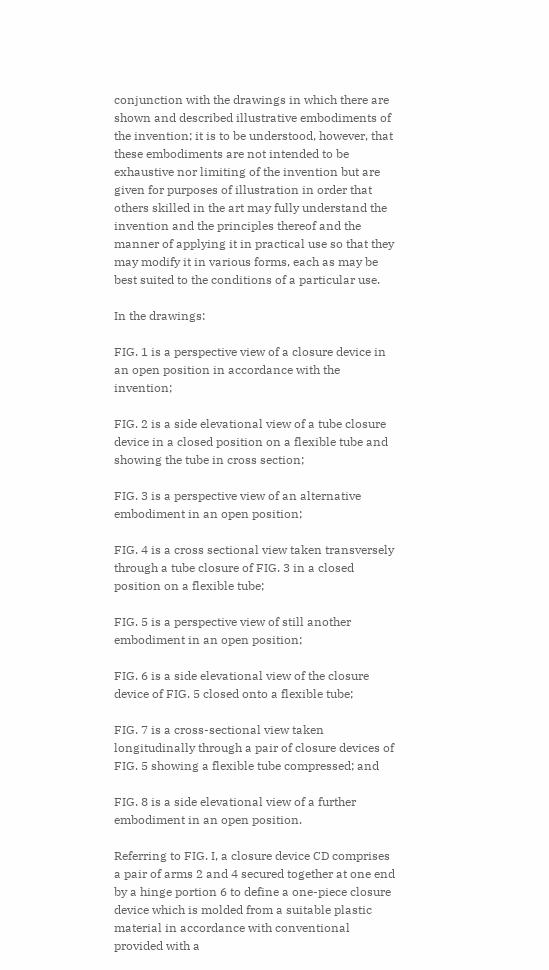conjunction with the drawings in which there are shown and described illustrative embodiments of the invention; it is to be understood, however, that these embodiments are not intended to be exhaustive nor limiting of the invention but are given for purposes of illustration in order that others skilled in the art may fully understand the invention and the principles thereof and the manner of applying it in practical use so that they may modify it in various forms, each as may be best suited to the conditions of a particular use.

In the drawings:

FIG. 1 is a perspective view of a closure device in an open position in accordance with the invention;

FIG. 2 is a side elevational view of a tube closure device in a closed position on a flexible tube and showing the tube in cross section;

FIG. 3 is a perspective view of an alternative embodiment in an open position;

FIG. 4 is a cross sectional view taken transversely through a tube closure of FIG. 3 in a closed position on a flexible tube;

FIG. 5 is a perspective view of still another embodiment in an open position;

FIG. 6 is a side elevational view of the closure device of FIG. 5 closed onto a flexible tube;

FIG. 7 is a cross-sectional view taken longitudinally through a pair of closure devices of FIG. 5 showing a flexible tube compressed; and

FIG. 8 is a side elevational view of a further embodiment in an open position.

Referring to FIG. I, a closure device CD comprises a pair of arms 2 and 4 secured together at one end by a hinge portion 6 to define a one-piece closure device which is molded from a suitable plastic material in accordance with conventional provided with a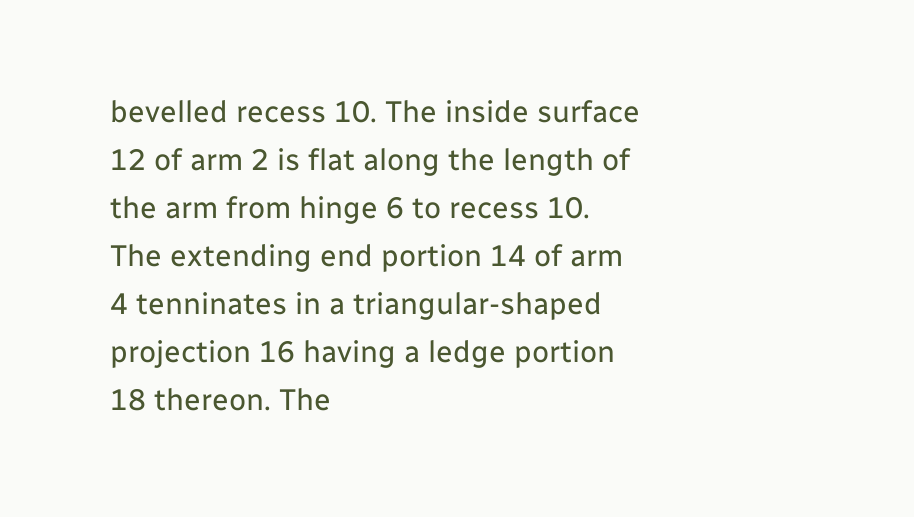bevelled recess 10. The inside surface 12 of arm 2 is flat along the length of the arm from hinge 6 to recess 10. The extending end portion 14 of arm 4 tenninates in a triangular-shaped projection 16 having a ledge portion 18 thereon. The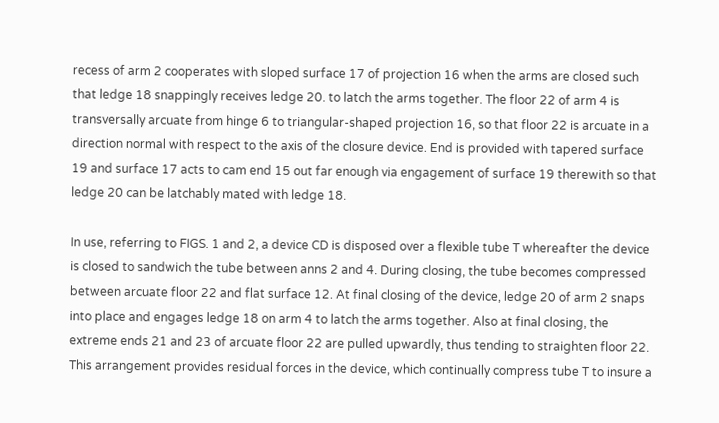recess of arm 2 cooperates with sloped surface 17 of projection 16 when the arms are closed such that ledge 18 snappingly receives ledge 20. to latch the arms together. The floor 22 of arm 4 is transversally arcuate from hinge 6 to triangular-shaped projection 16, so that floor 22 is arcuate in a direction normal with respect to the axis of the closure device. End is provided with tapered surface 19 and surface 17 acts to cam end 15 out far enough via engagement of surface 19 therewith so that ledge 20 can be latchably mated with ledge 18.

In use, referring to FIGS. 1 and 2, a device CD is disposed over a flexible tube T whereafter the device is closed to sandwich the tube between anns 2 and 4. During closing, the tube becomes compressed between arcuate floor 22 and flat surface 12. At final closing of the device, ledge 20 of arm 2 snaps into place and engages ledge 18 on arm 4 to latch the arms together. Also at final closing, the extreme ends 21 and 23 of arcuate floor 22 are pulled upwardly, thus tending to straighten floor 22. This arrangement provides residual forces in the device, which continually compress tube T to insure a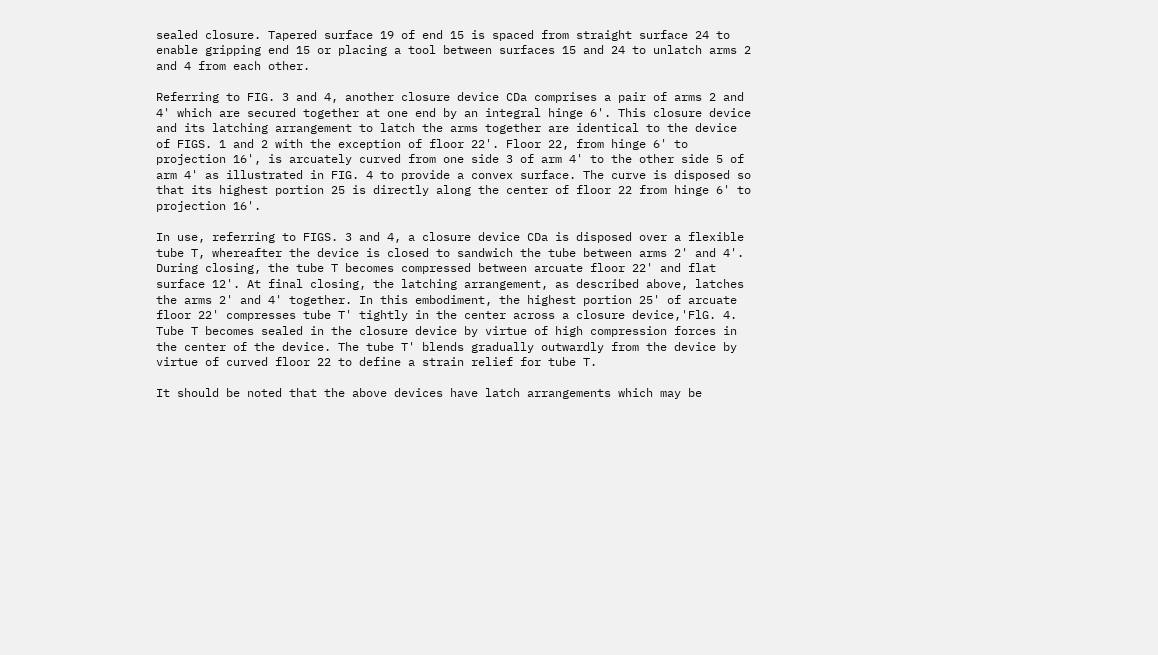sealed closure. Tapered surface 19 of end 15 is spaced from straight surface 24 to enable gripping end 15 or placing a tool between surfaces 15 and 24 to unlatch arms 2 and 4 from each other.

Referring to FIG. 3 and 4, another closure device CDa comprises a pair of arms 2 and 4' which are secured together at one end by an integral hinge 6'. This closure device and its latching arrangement to latch the arms together are identical to the device of FIGS. 1 and 2 with the exception of floor 22'. Floor 22, from hinge 6' to projection 16', is arcuately curved from one side 3 of arm 4' to the other side 5 of arm 4' as illustrated in FIG. 4 to provide a convex surface. The curve is disposed so that its highest portion 25 is directly along the center of floor 22 from hinge 6' to projection 16'.

In use, referring to FIGS. 3 and 4, a closure device CDa is disposed over a flexible tube T, whereafter the device is closed to sandwich the tube between arms 2' and 4'. During closing, the tube T becomes compressed between arcuate floor 22' and flat surface 12'. At final closing, the latching arrangement, as described above, latches the arms 2' and 4' together. In this embodiment, the highest portion 25' of arcuate floor 22' compresses tube T' tightly in the center across a closure device,'FlG. 4. Tube T becomes sealed in the closure device by virtue of high compression forces in the center of the device. The tube T' blends gradually outwardly from the device by virtue of curved floor 22 to define a strain relief for tube T.

It should be noted that the above devices have latch arrangements which may be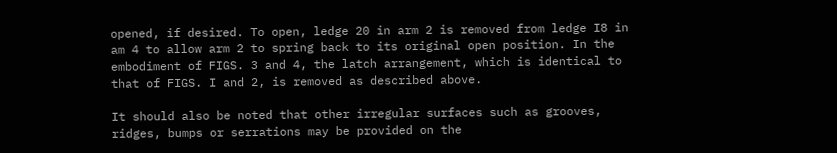opened, if desired. To open, ledge 20 in arm 2 is removed from ledge I8 in am 4 to allow arm 2 to spring back to its original open position. In the embodiment of FIGS. 3 and 4, the latch arrangement, which is identical to that of FIGS. I and 2, is removed as described above.

It should also be noted that other irregular surfaces such as grooves, ridges, bumps or serrations may be provided on the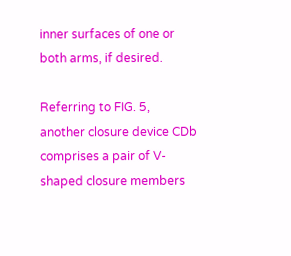inner surfaces of one or both arms, if desired.

Referring to FIG. 5, another closure device CDb comprises a pair of V-shaped closure members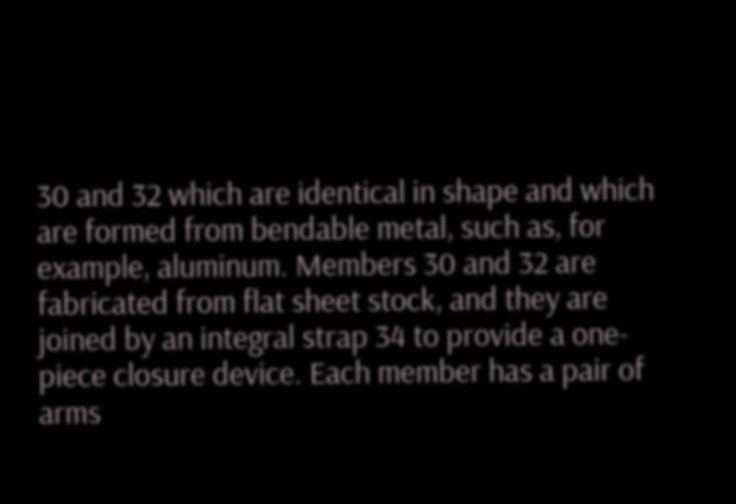30 and 32 which are identical in shape and which are formed from bendable metal, such as, for example, aluminum. Members 30 and 32 are fabricated from flat sheet stock, and they are joined by an integral strap 34 to provide a one-piece closure device. Each member has a pair of arms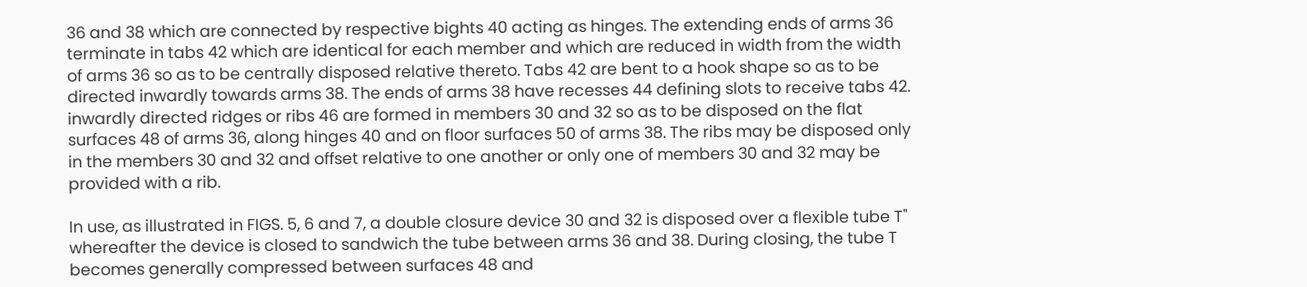36 and 38 which are connected by respective bights 40 acting as hinges. The extending ends of arms 36 terminate in tabs 42 which are identical for each member and which are reduced in width from the width of arms 36 so as to be centrally disposed relative thereto. Tabs 42 are bent to a hook shape so as to be directed inwardly towards arms 38. The ends of arms 38 have recesses 44 defining slots to receive tabs 42. inwardly directed ridges or ribs 46 are formed in members 30 and 32 so as to be disposed on the flat surfaces 48 of arms 36, along hinges 40 and on floor surfaces 50 of arms 38. The ribs may be disposed only in the members 30 and 32 and offset relative to one another or only one of members 30 and 32 may be provided with a rib.

In use, as illustrated in FIGS. 5, 6 and 7, a double closure device 30 and 32 is disposed over a flexible tube T" whereafter the device is closed to sandwich the tube between arms 36 and 38. During closing, the tube T becomes generally compressed between surfaces 48 and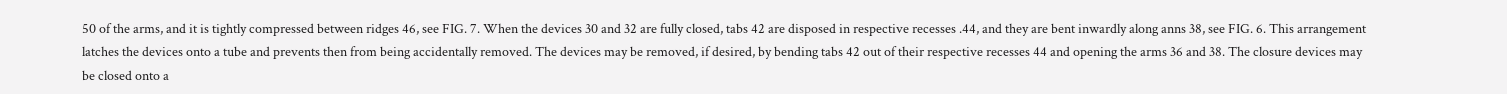50 of the arms, and it is tightly compressed between ridges 46, see FIG. 7. When the devices 30 and 32 are fully closed, tabs 42 are disposed in respective recesses .44, and they are bent inwardly along anns 38, see FIG. 6. This arrangement latches the devices onto a tube and prevents then from being accidentally removed. The devices may be removed, if desired, by bending tabs 42 out of their respective recesses 44 and opening the arms 36 and 38. The closure devices may be closed onto a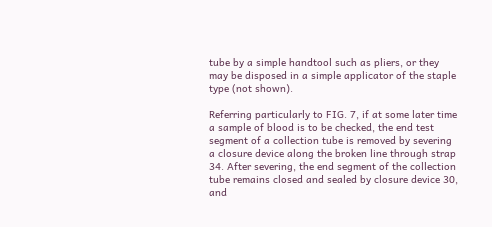tube by a simple handtool such as pliers, or they may be disposed in a simple applicator of the staple type (not shown).

Referring particularly to FIG. 7, if at some later time a sample of blood is to be checked, the end test segment of a collection tube is removed by severing a closure device along the broken line through strap 34. After severing, the end segment of the collection tube remains closed and sealed by closure device 30, and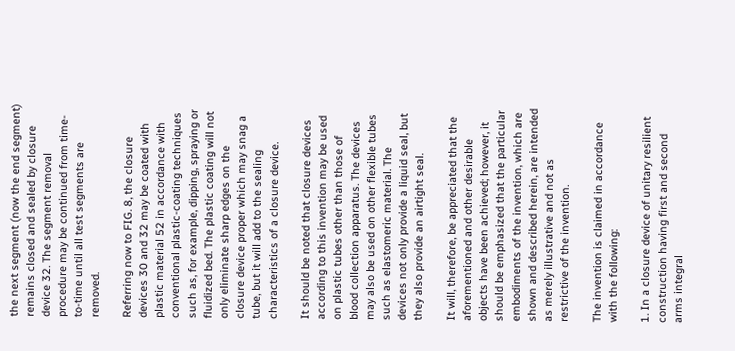the next segment (now the end segment) remains closed and sealed by closure device 32. The segment removal procedure may be continued from time-to-time until all test segments are removed.

Referring now to FIG. 8, the closure devices 30 and 32 may be coated with plastic material 52 in accordance with conventional plastic-coating techniques such as, for example, dipping, spraying or fluidized bed. The plastic coating will not only eliminate sharp edges on the closure device proper which may snag a tube, but it will add to the sealing characteristics of a closure device.

It should be noted that closure devices according to this invention may be used on plastic tubes other than those of blood collection apparatus. The devices may also be used on other flexible tubes such as elastomeric material. The devices not only provide a liquid seal, but they also provide an airtight seal.

It will, therefore, be appreciated that the aforementioned and other desirable objects have been achieved; however, it should be emphasized that the particular embodiments of the invention, which are shown and described herein, are intended as merely illustrative and not as restrictive of the invention.

The invention is claimed in accordance with the following:

1. In a closure device of unitary resilient construction having first and second arms integral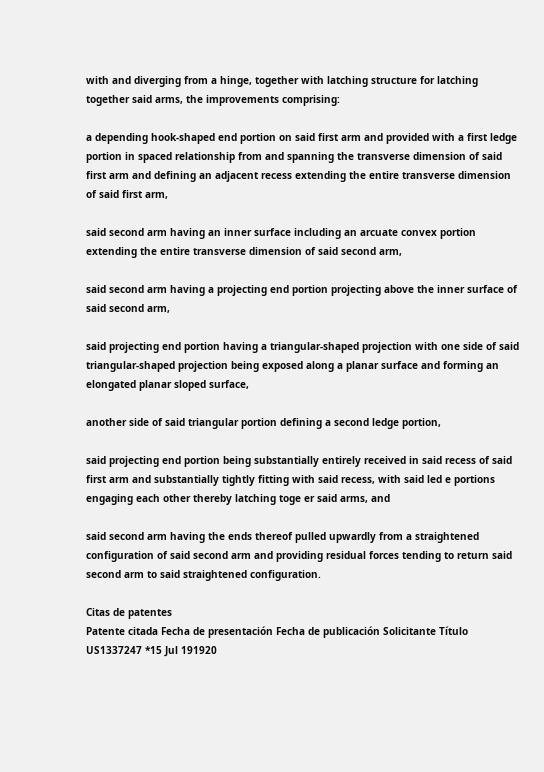with and diverging from a hinge, together with latching structure for latching together said arms, the improvements comprising:

a depending hook-shaped end portion on said first arm and provided with a first ledge portion in spaced relationship from and spanning the transverse dimension of said first arm and defining an adjacent recess extending the entire transverse dimension of said first arm,

said second arm having an inner surface including an arcuate convex portion extending the entire transverse dimension of said second arm,

said second arm having a projecting end portion projecting above the inner surface of said second arm,

said projecting end portion having a triangular-shaped projection with one side of said triangular-shaped projection being exposed along a planar surface and forming an elongated planar sloped surface,

another side of said triangular portion defining a second ledge portion,

said projecting end portion being substantially entirely received in said recess of said first arm and substantially tightly fitting with said recess, with said led e portions engaging each other thereby latching toge er said arms, and

said second arm having the ends thereof pulled upwardly from a straightened configuration of said second arm and providing residual forces tending to return said second arm to said straightened configuration.

Citas de patentes
Patente citada Fecha de presentación Fecha de publicación Solicitante Título
US1337247 *15 Jul 191920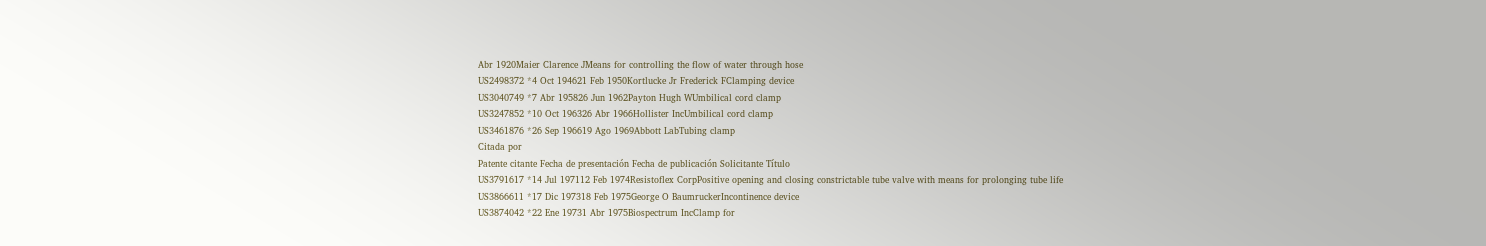Abr 1920Maier Clarence JMeans for controlling the flow of water through hose
US2498372 *4 Oct 194621 Feb 1950Kortlucke Jr Frederick FClamping device
US3040749 *7 Abr 195826 Jun 1962Payton Hugh WUmbilical cord clamp
US3247852 *10 Oct 196326 Abr 1966Hollister IncUmbilical cord clamp
US3461876 *26 Sep 196619 Ago 1969Abbott LabTubing clamp
Citada por
Patente citante Fecha de presentación Fecha de publicación Solicitante Título
US3791617 *14 Jul 197112 Feb 1974Resistoflex CorpPositive opening and closing constrictable tube valve with means for prolonging tube life
US3866611 *17 Dic 197318 Feb 1975George O BaumruckerIncontinence device
US3874042 *22 Ene 19731 Abr 1975Biospectrum IncClamp for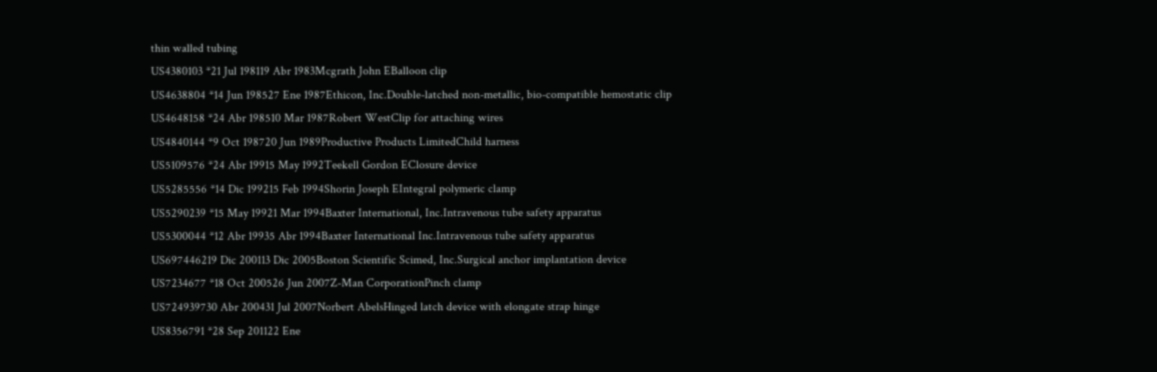thin walled tubing
US4380103 *21 Jul 198119 Abr 1983Mcgrath John EBalloon clip
US4638804 *14 Jun 198527 Ene 1987Ethicon, Inc.Double-latched non-metallic, bio-compatible hemostatic clip
US4648158 *24 Abr 198510 Mar 1987Robert WestClip for attaching wires
US4840144 *9 Oct 198720 Jun 1989Productive Products LimitedChild harness
US5109576 *24 Abr 19915 May 1992Teekell Gordon EClosure device
US5285556 *14 Dic 199215 Feb 1994Shorin Joseph EIntegral polymeric clamp
US5290239 *15 May 19921 Mar 1994Baxter International, Inc.Intravenous tube safety apparatus
US5300044 *12 Abr 19935 Abr 1994Baxter International Inc.Intravenous tube safety apparatus
US697446219 Dic 200113 Dic 2005Boston Scientific Scimed, Inc.Surgical anchor implantation device
US7234677 *18 Oct 200526 Jun 2007Z-Man CorporationPinch clamp
US724939730 Abr 200431 Jul 2007Norbert AbelsHinged latch device with elongate strap hinge
US8356791 *28 Sep 201122 Ene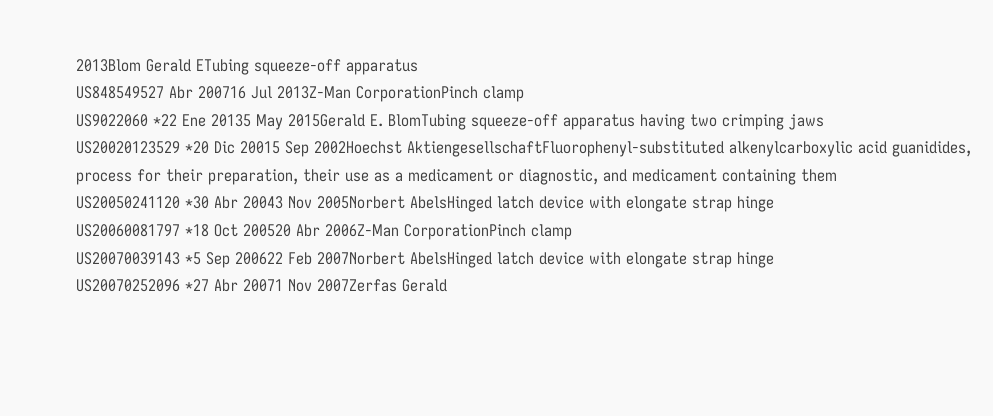2013Blom Gerald ETubing squeeze-off apparatus
US848549527 Abr 200716 Jul 2013Z-Man CorporationPinch clamp
US9022060 *22 Ene 20135 May 2015Gerald E. BlomTubing squeeze-off apparatus having two crimping jaws
US20020123529 *20 Dic 20015 Sep 2002Hoechst AktiengesellschaftFluorophenyl-substituted alkenylcarboxylic acid guanidides, process for their preparation, their use as a medicament or diagnostic, and medicament containing them
US20050241120 *30 Abr 20043 Nov 2005Norbert AbelsHinged latch device with elongate strap hinge
US20060081797 *18 Oct 200520 Abr 2006Z-Man CorporationPinch clamp
US20070039143 *5 Sep 200622 Feb 2007Norbert AbelsHinged latch device with elongate strap hinge
US20070252096 *27 Abr 20071 Nov 2007Zerfas Gerald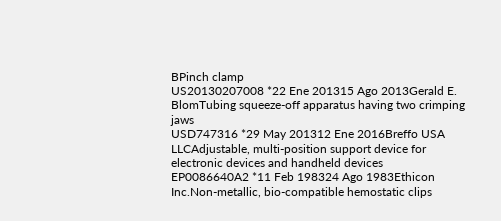BPinch clamp
US20130207008 *22 Ene 201315 Ago 2013Gerald E. BlomTubing squeeze-off apparatus having two crimping jaws
USD747316 *29 May 201312 Ene 2016Breffo USA LLCAdjustable, multi-position support device for electronic devices and handheld devices
EP0086640A2 *11 Feb 198324 Ago 1983Ethicon Inc.Non-metallic, bio-compatible hemostatic clips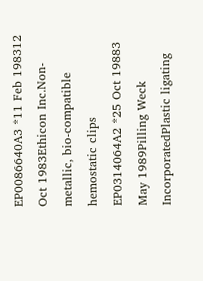EP0086640A3 *11 Feb 198312 Oct 1983Ethicon Inc.Non-metallic, bio-compatible hemostatic clips
EP0314064A2 *25 Oct 19883 May 1989Pilling Weck IncorporatedPlastic ligating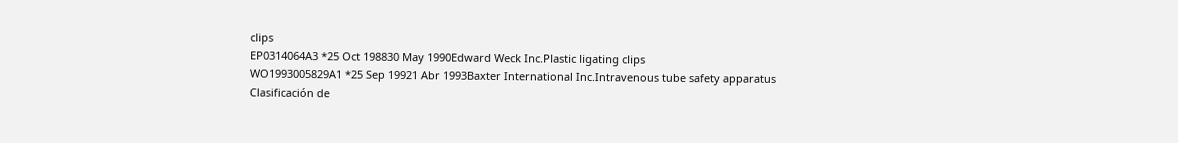clips
EP0314064A3 *25 Oct 198830 May 1990Edward Weck Inc.Plastic ligating clips
WO1993005829A1 *25 Sep 19921 Abr 1993Baxter International Inc.Intravenous tube safety apparatus
Clasificación de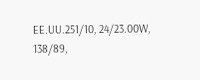EE.UU.251/10, 24/23.00W, 138/89,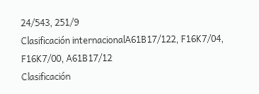24/543, 251/9
Clasificación internacionalA61B17/122, F16K7/04, F16K7/00, A61B17/12
Clasificación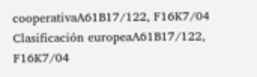cooperativaA61B17/122, F16K7/04
Clasificación europeaA61B17/122, F16K7/04